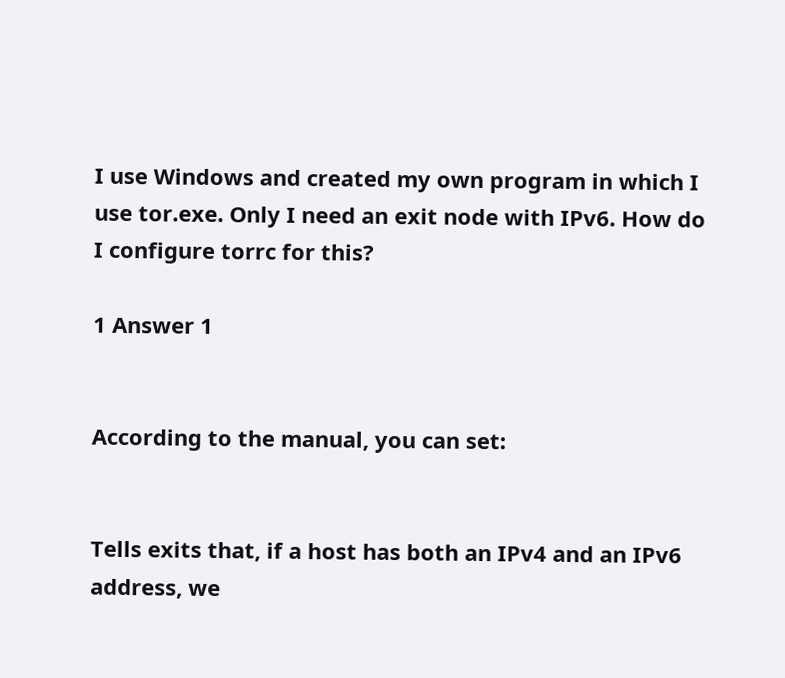I use Windows and created my own program in which I use tor.exe. Only I need an exit node with IPv6. How do I configure torrc for this?

1 Answer 1


According to the manual, you can set:


Tells exits that, if a host has both an IPv4 and an IPv6 address, we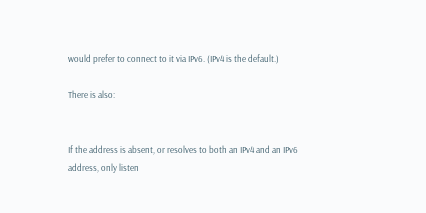would prefer to connect to it via IPv6. (IPv4 is the default.)

There is also:


If the address is absent, or resolves to both an IPv4 and an IPv6 address, only listen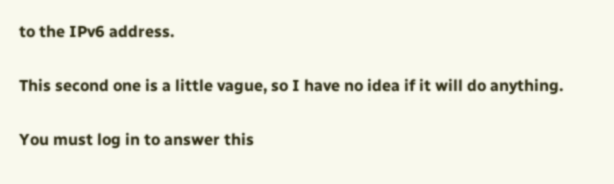to the IPv6 address.

This second one is a little vague, so I have no idea if it will do anything.

You must log in to answer this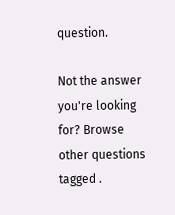question.

Not the answer you're looking for? Browse other questions tagged .